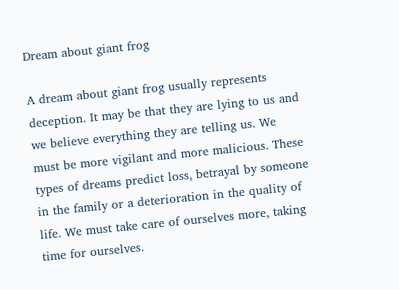Dream about giant frog

A dream about giant frog usually represents deception. It may be that they are lying to us and we believe everything they are telling us. We must be more vigilant and more malicious. These types of dreams predict loss, betrayal by someone in the family or a deterioration in the quality of life. We must take care of ourselves more, taking time for ourselves.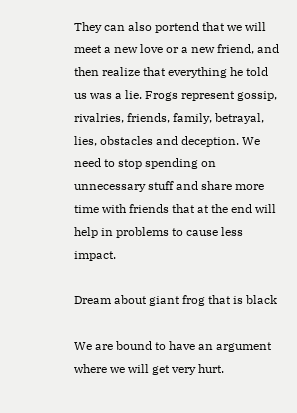They can also portend that we will meet a new love or a new friend, and then realize that everything he told us was a lie. Frogs represent gossip, rivalries, friends, family, betrayal, lies, obstacles and deception. We need to stop spending on unnecessary stuff and share more time with friends that at the end will help in problems to cause less impact.

Dream about giant frog that is black

We are bound to have an argument where we will get very hurt.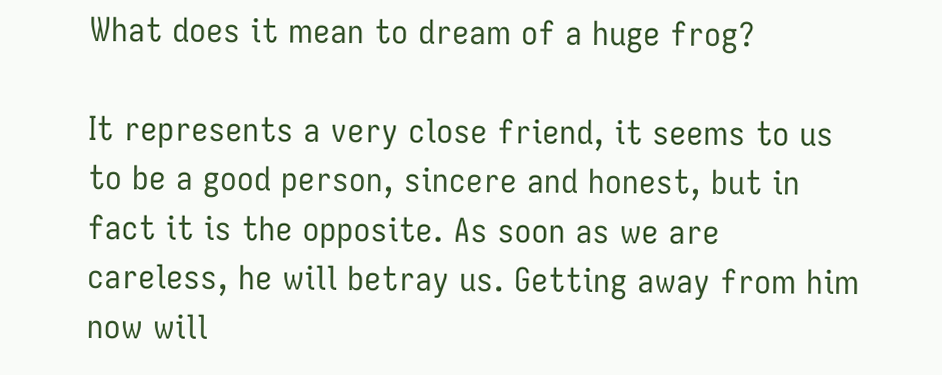What does it mean to dream of a huge frog?

It represents a very close friend, it seems to us to be a good person, sincere and honest, but in fact it is the opposite. As soon as we are careless, he will betray us. Getting away from him now will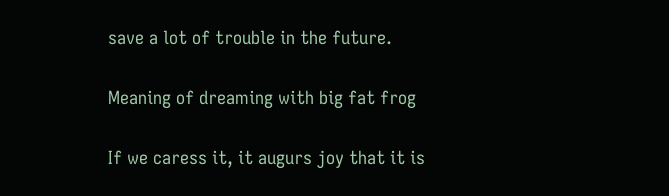save a lot of trouble in the future.

Meaning of dreaming with big fat frog

If we caress it, it augurs joy that it is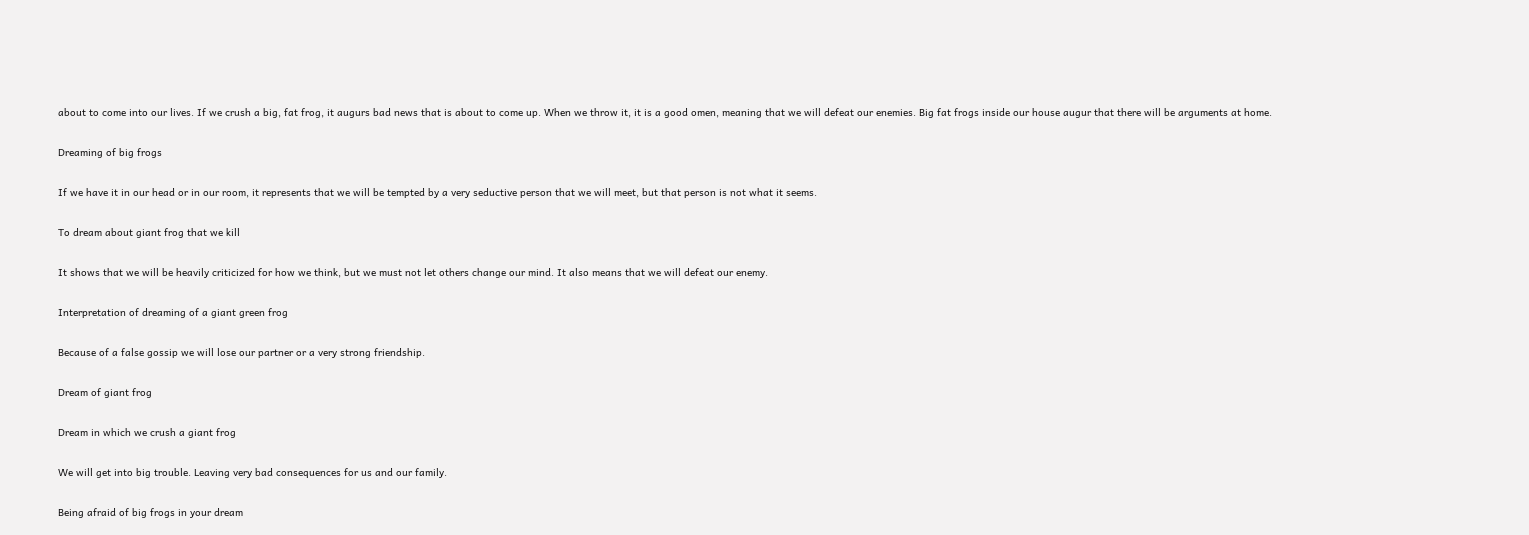about to come into our lives. If we crush a big, fat frog, it augurs bad news that is about to come up. When we throw it, it is a good omen, meaning that we will defeat our enemies. Big fat frogs inside our house augur that there will be arguments at home.

Dreaming of big frogs

If we have it in our head or in our room, it represents that we will be tempted by a very seductive person that we will meet, but that person is not what it seems.

To dream about giant frog that we kill

It shows that we will be heavily criticized for how we think, but we must not let others change our mind. It also means that we will defeat our enemy.

Interpretation of dreaming of a giant green frog

Because of a false gossip we will lose our partner or a very strong friendship.

Dream of giant frog

Dream in which we crush a giant frog

We will get into big trouble. Leaving very bad consequences for us and our family.

Being afraid of big frogs in your dream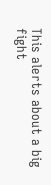This alerts about a big fight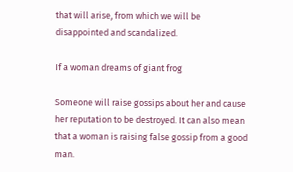that will arise, from which we will be disappointed and scandalized.

If a woman dreams of giant frog

Someone will raise gossips about her and cause her reputation to be destroyed. It can also mean that a woman is raising false gossip from a good man.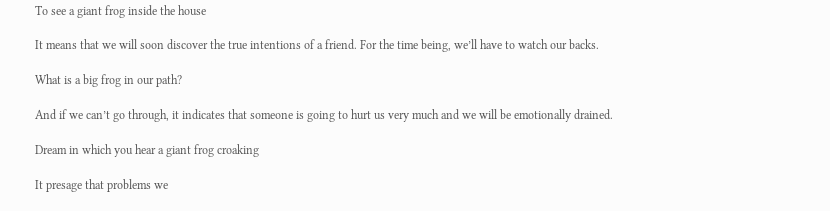To see a giant frog inside the house

It means that we will soon discover the true intentions of a friend. For the time being, we’ll have to watch our backs.

What is a big frog in our path?

And if we can’t go through, it indicates that someone is going to hurt us very much and we will be emotionally drained.

Dream in which you hear a giant frog croaking

It presage that problems we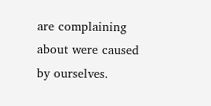are complaining about were caused by ourselves.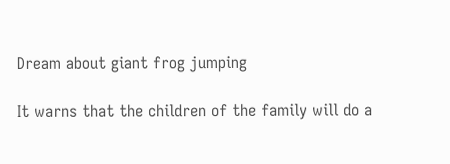Dream about giant frog jumping

It warns that the children of the family will do a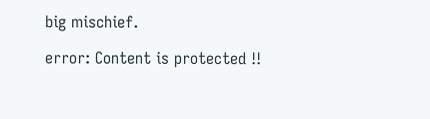big mischief.

error: Content is protected !!